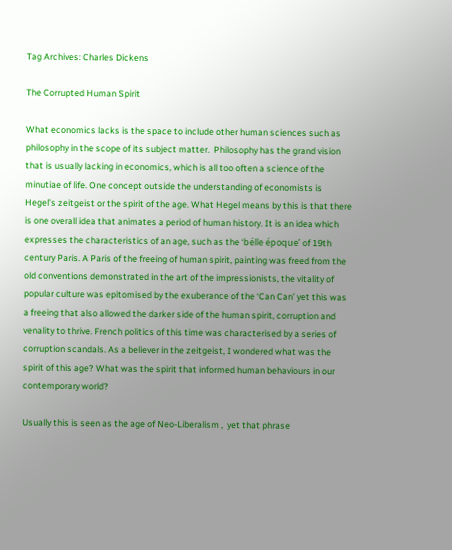Tag Archives: Charles Dickens

The Corrupted Human Spirit

What economics lacks is the space to include other human sciences such as philosophy in the scope of its subject matter.  Philosophy has the grand vision that is usually lacking in economics, which is all too often a science of the minutiae of life. One concept outside the understanding of economists is Hegel’s zeitgeist or the spirit of the age. What Hegel means by this is that there is one overall idea that animates a period of human history. It is an idea which expresses the characteristics of an age, such as the ‘bélle époque’ of 19th century Paris. A Paris of the freeing of human spirit, painting was freed from the old conventions demonstrated in the art of the impressionists, the vitality of popular culture was epitomised by the exuberance of the ‘Can Can’ yet this was a freeing that also allowed the darker side of the human spirit, corruption and venality to thrive. French politics of this time was characterised by a series of corruption scandals. As a believer in the zeitgeist, I wondered what was the spirit of this age? What was the spirit that informed human behaviours in our contemporary world?

Usually this is seen as the age of Neo-Liberalism ,  yet that phrase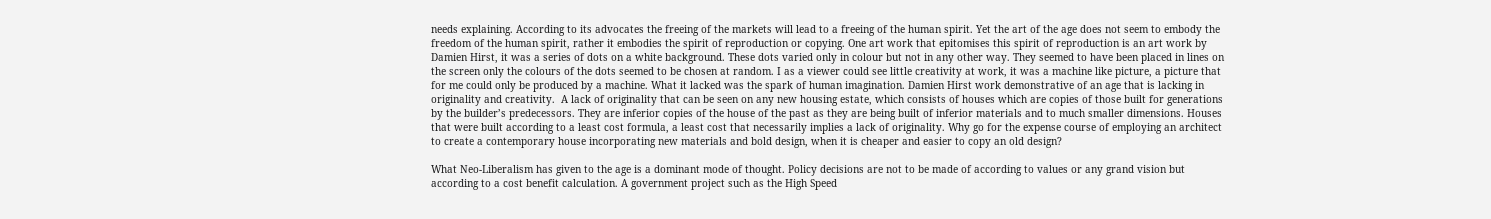needs explaining. According to its advocates the freeing of the markets will lead to a freeing of the human spirit. Yet the art of the age does not seem to embody the freedom of the human spirit, rather it embodies the spirit of reproduction or copying. One art work that epitomises this spirit of reproduction is an art work by Damien Hirst, it was a series of dots on a white background. These dots varied only in colour but not in any other way. They seemed to have been placed in lines on the screen only the colours of the dots seemed to be chosen at random. I as a viewer could see little creativity at work, it was a machine like picture, a picture that for me could only be produced by a machine. What it lacked was the spark of human imagination. Damien Hirst work demonstrative of an age that is lacking in originality and creativity.  A lack of originality that can be seen on any new housing estate, which consists of houses which are copies of those built for generations by the builder’s predecessors. They are inferior copies of the house of the past as they are being built of inferior materials and to much smaller dimensions. Houses that were built according to a least cost formula, a least cost that necessarily implies a lack of originality. Why go for the expense course of employing an architect to create a contemporary house incorporating new materials and bold design, when it is cheaper and easier to copy an old design?

What Neo-Liberalism has given to the age is a dominant mode of thought. Policy decisions are not to be made of according to values or any grand vision but according to a cost benefit calculation. A government project such as the High Speed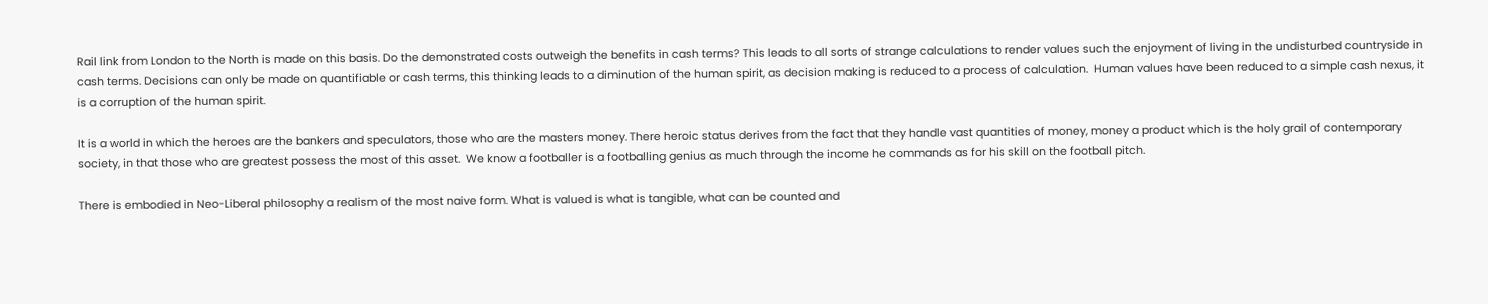Rail link from London to the North is made on this basis. Do the demonstrated costs outweigh the benefits in cash terms? This leads to all sorts of strange calculations to render values such the enjoyment of living in the undisturbed countryside in cash terms. Decisions can only be made on quantifiable or cash terms, this thinking leads to a diminution of the human spirit, as decision making is reduced to a process of calculation.  Human values have been reduced to a simple cash nexus, it is a corruption of the human spirit.

It is a world in which the heroes are the bankers and speculators, those who are the masters money. There heroic status derives from the fact that they handle vast quantities of money, money a product which is the holy grail of contemporary society, in that those who are greatest possess the most of this asset.  We know a footballer is a footballing genius as much through the income he commands as for his skill on the football pitch.

There is embodied in Neo-Liberal philosophy a realism of the most naive form. What is valued is what is tangible, what can be counted and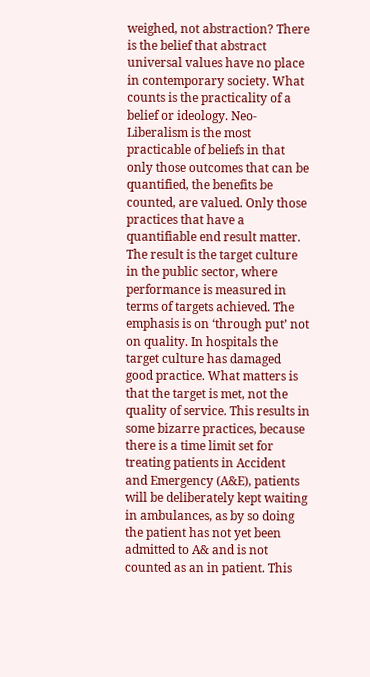weighed, not abstraction? There is the belief that abstract universal values have no place in contemporary society. What counts is the practicality of a belief or ideology. Neo-Liberalism is the most practicable of beliefs in that only those outcomes that can be quantified, the benefits be counted, are valued. Only those practices that have a quantifiable end result matter. The result is the target culture in the public sector, where performance is measured in terms of targets achieved. The emphasis is on ‘through put’ not on quality. In hospitals the target culture has damaged good practice. What matters is that the target is met, not the quality of service. This results in some bizarre practices, because there is a time limit set for treating patients in Accident and Emergency (A&E), patients will be deliberately kept waiting in ambulances, as by so doing the patient has not yet been admitted to A& and is not counted as an in patient. This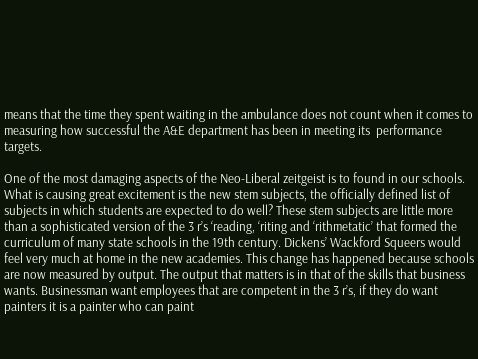means that the time they spent waiting in the ambulance does not count when it comes to measuring how successful the A&E department has been in meeting its  performance targets.

One of the most damaging aspects of the Neo-Liberal zeitgeist is to found in our schools. What is causing great excitement is the new stem subjects, the officially defined list of subjects in which students are expected to do well? These stem subjects are little more than a sophisticated version of the 3 r’s ‘reading, ‘riting and ‘rithmetatic’ that formed the curriculum of many state schools in the 19th century. Dickens’ Wackford Squeers would feel very much at home in the new academies. This change has happened because schools are now measured by output. The output that matters is in that of the skills that business wants. Businessman want employees that are competent in the 3 r’s, if they do want painters it is a painter who can paint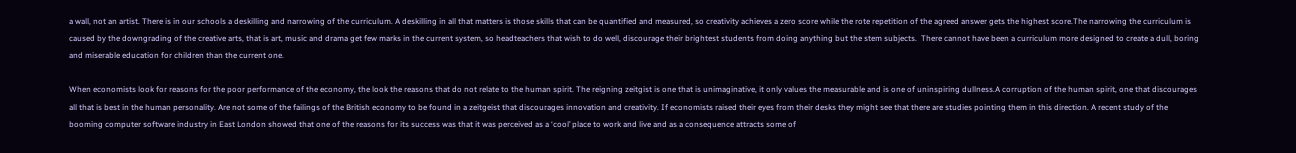a wall, not an artist. There is in our schools a deskilling and narrowing of the curriculum. A deskilling in all that matters is those skills that can be quantified and measured, so creativity achieves a zero score while the rote repetition of the agreed answer gets the highest score.The narrowing the curriculum is caused by the downgrading of the creative arts, that is art, music and drama get few marks in the current system, so headteachers that wish to do well, discourage their brightest students from doing anything but the stem subjects.  There cannot have been a curriculum more designed to create a dull, boring and miserable education for children than the current one.

When economists look for reasons for the poor performance of the economy, the look the reasons that do not relate to the human spirit. The reigning zeitgist is one that is unimaginative, it only values the measurable and is one of uninspiring dullness.A corruption of the human spirit, one that discourages all that is best in the human personality. Are not some of the failings of the British economy to be found in a zeitgeist that discourages innovation and creativity. If economists raised their eyes from their desks they might see that there are studies pointing them in this direction. A recent study of the booming computer software industry in East London showed that one of the reasons for its success was that it was perceived as a ‘cool’ place to work and live and as a consequence attracts some of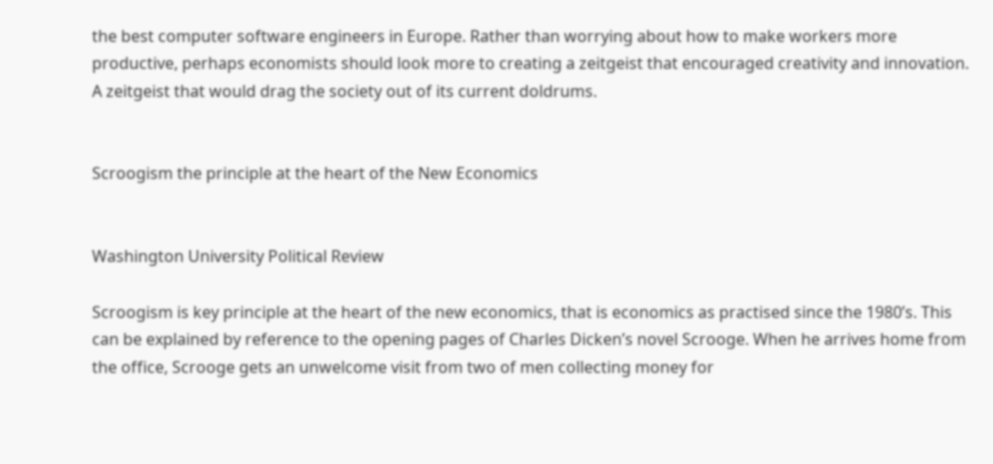the best computer software engineers in Europe. Rather than worrying about how to make workers more productive, perhaps economists should look more to creating a zeitgeist that encouraged creativity and innovation. A zeitgeist that would drag the society out of its current doldrums.


Scroogism the principle at the heart of the New Economics


Washington University Political Review

Scroogism is key principle at the heart of the new economics, that is economics as practised since the 1980’s. This can be explained by reference to the opening pages of Charles Dicken’s novel Scrooge. When he arrives home from the office, Scrooge gets an unwelcome visit from two of men collecting money for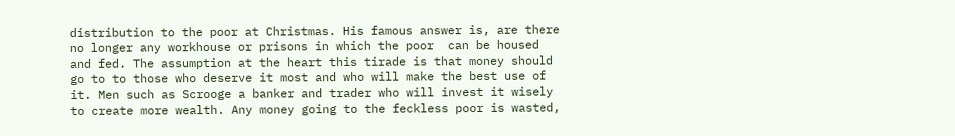distribution to the poor at Christmas. His famous answer is, are there no longer any workhouse or prisons in which the poor  can be housed and fed. The assumption at the heart this tirade is that money should go to to those who deserve it most and who will make the best use of it. Men such as Scrooge a banker and trader who will invest it wisely to create more wealth. Any money going to the feckless poor is wasted,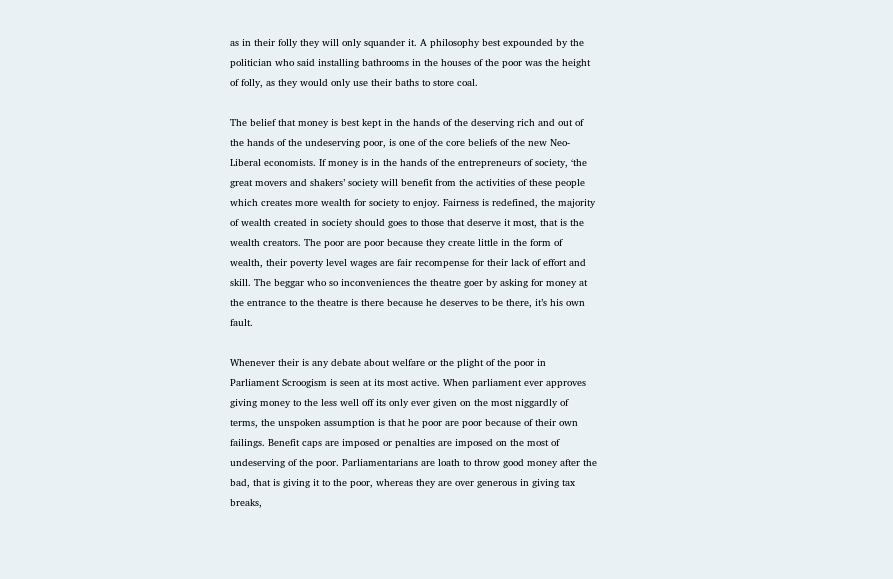as in their folly they will only squander it. A philosophy best expounded by the politician who said installing bathrooms in the houses of the poor was the height of folly, as they would only use their baths to store coal.

The belief that money is best kept in the hands of the deserving rich and out of the hands of the undeserving poor, is one of the core beliefs of the new Neo-Liberal economists. If money is in the hands of the entrepreneurs of society, ‘the great movers and shakers’ society will benefit from the activities of these people which creates more wealth for society to enjoy. Fairness is redefined, the majority of wealth created in society should goes to those that deserve it most, that is the wealth creators. The poor are poor because they create little in the form of wealth, their poverty level wages are fair recompense for their lack of effort and skill. The beggar who so inconveniences the theatre goer by asking for money at the entrance to the theatre is there because he deserves to be there, it’s his own fault.

Whenever their is any debate about welfare or the plight of the poor in Parliament Scroogism is seen at its most active. When parliament ever approves giving money to the less well off its only ever given on the most niggardly of terms, the unspoken assumption is that he poor are poor because of their own failings. Benefit caps are imposed or penalties are imposed on the most of undeserving of the poor. Parliamentarians are loath to throw good money after the bad, that is giving it to the poor, whereas they are over generous in giving tax breaks,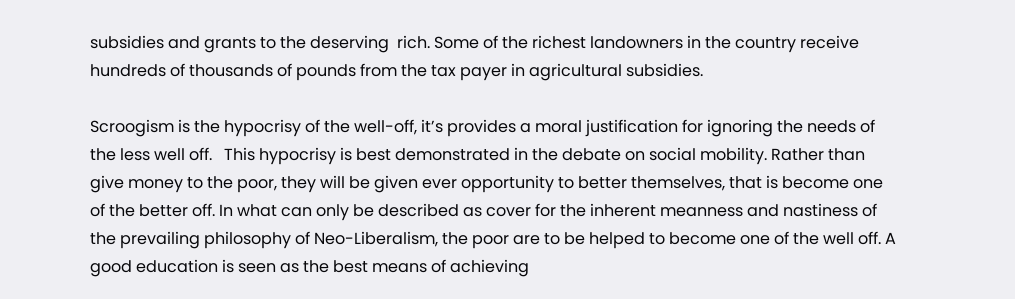subsidies and grants to the deserving  rich. Some of the richest landowners in the country receive hundreds of thousands of pounds from the tax payer in agricultural subsidies.

Scroogism is the hypocrisy of the well-off, it’s provides a moral justification for ignoring the needs of the less well off.   This hypocrisy is best demonstrated in the debate on social mobility. Rather than give money to the poor, they will be given ever opportunity to better themselves, that is become one of the better off. In what can only be described as cover for the inherent meanness and nastiness of the prevailing philosophy of Neo-Liberalism, the poor are to be helped to become one of the well off. A good education is seen as the best means of achieving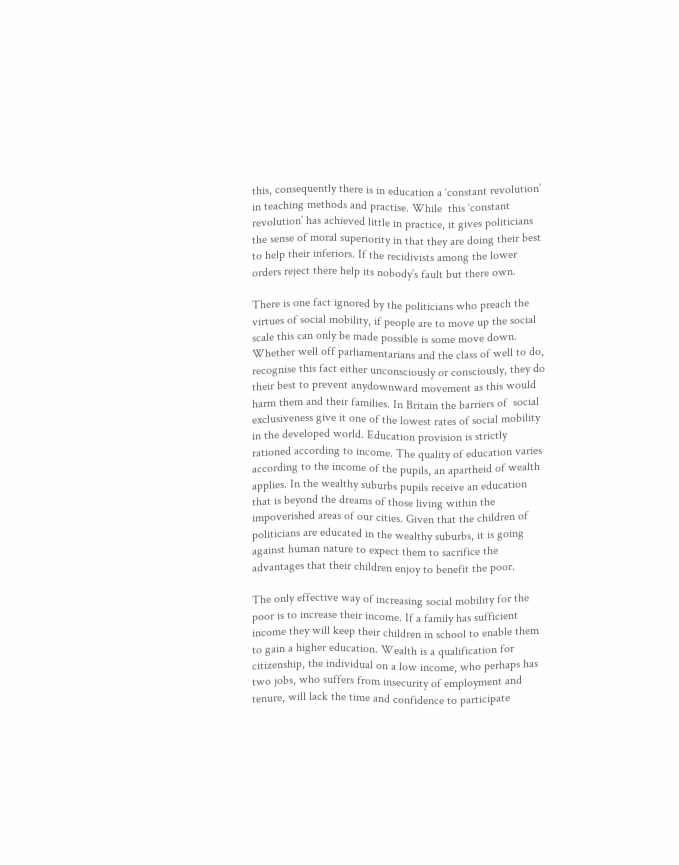this, consequently there is in education a ‘constant revolution’ in teaching methods and practise. While  this ‘constant revolution’ has achieved little in practice, it gives politicians the sense of moral superiority in that they are doing their best to help their inferiors. If the recidivists among the lower orders reject there help its nobody’s fault but there own.

There is one fact ignored by the politicians who preach the virtues of social mobility, if people are to move up the social scale this can only be made possible is some move down. Whether well off parliamentarians and the class of well to do, recognise this fact either unconsciously or consciously, they do their best to prevent anydownward movement as this would harm them and their families. In Britain the barriers of  social exclusiveness give it one of the lowest rates of social mobility in the developed world. Education provision is strictly rationed according to income. The quality of education varies according to the income of the pupils, an apartheid of wealth applies. In the wealthy suburbs pupils receive an education that is beyond the dreams of those living within the impoverished areas of our cities. Given that the children of politicians are educated in the wealthy suburbs, it is going against human nature to expect them to sacrifice the advantages that their children enjoy to benefit the poor.

The only effective way of increasing social mobility for the poor is to increase their income. If a family has sufficient income they will keep their children in school to enable them to gain a higher education. Wealth is a qualification for citizenship, the individual on a low income, who perhaps has two jobs, who suffers from insecurity of employment and tenure, will lack the time and confidence to participate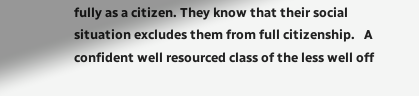fully as a citizen. They know that their social situation excludes them from full citizenship.   A confident well resourced class of the less well off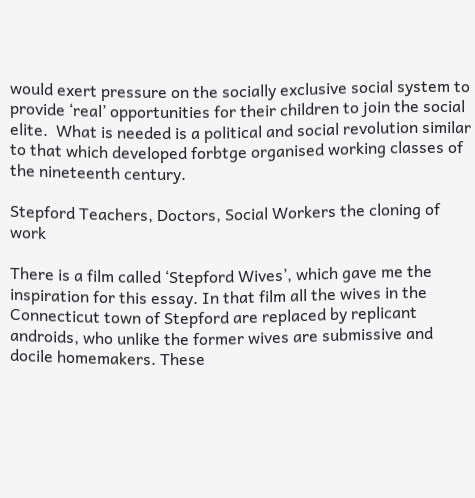would exert pressure on the socially exclusive social system to provide ‘real’ opportunities for their children to join the social elite.  What is needed is a political and social revolution similar to that which developed forbtge organised working classes of the nineteenth century.

Stepford Teachers, Doctors, Social Workers the cloning of work

There is a film called ‘Stepford Wives’, which gave me the inspiration for this essay. In that film all the wives in the Connecticut town of Stepford are replaced by replicant androids, who unlike the former wives are submissive and docile homemakers. These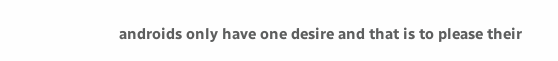androids only have one desire and that is to please their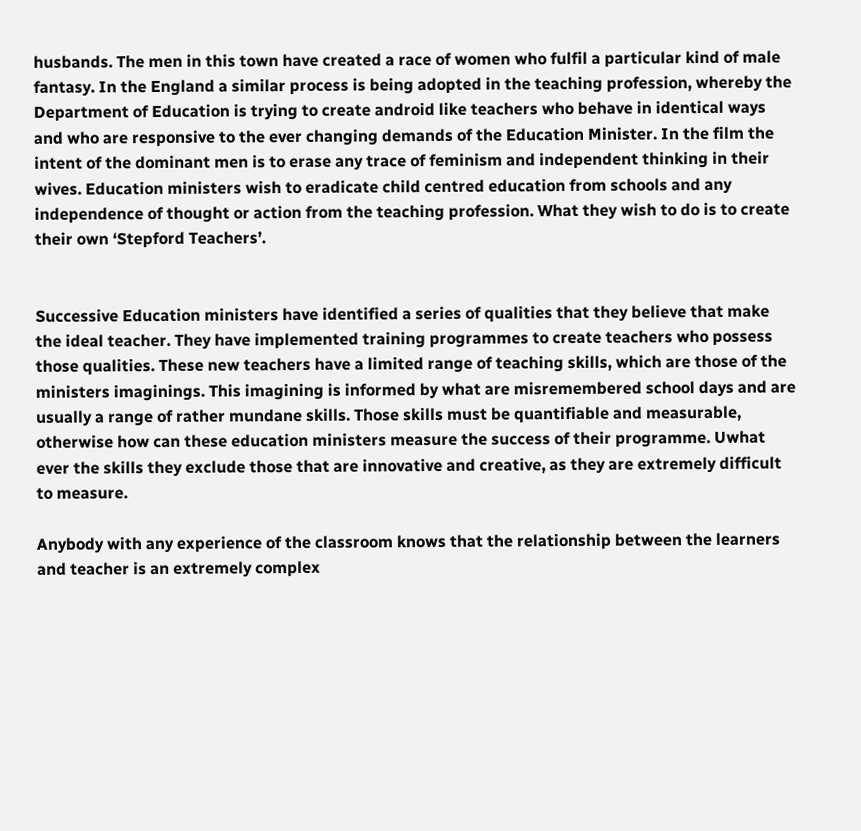husbands. The men in this town have created a race of women who fulfil a particular kind of male fantasy. In the England a similar process is being adopted in the teaching profession, whereby the Department of Education is trying to create android like teachers who behave in identical ways and who are responsive to the ever changing demands of the Education Minister. In the film the intent of the dominant men is to erase any trace of feminism and independent thinking in their wives. Education ministers wish to eradicate child centred education from schools and any independence of thought or action from the teaching profession. What they wish to do is to create their own ‘Stepford Teachers’.


Successive Education ministers have identified a series of qualities that they believe that make the ideal teacher. They have implemented training programmes to create teachers who possess those qualities. These new teachers have a limited range of teaching skills, which are those of the ministers imaginings. This imagining is informed by what are misremembered school days and are usually a range of rather mundane skills. Those skills must be quantifiable and measurable, otherwise how can these education ministers measure the success of their programme. Uwhat ever the skills they exclude those that are innovative and creative, as they are extremely difficult to measure.

Anybody with any experience of the classroom knows that the relationship between the learners and teacher is an extremely complex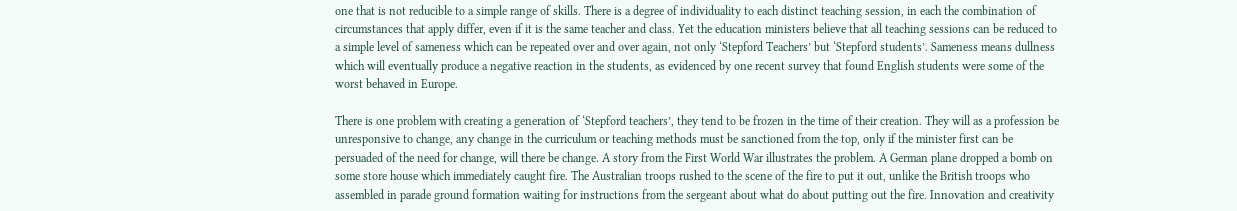one that is not reducible to a simple range of skills. There is a degree of individuality to each distinct teaching session, in each the combination of circumstances that apply differ, even if it is the same teacher and class. Yet the education ministers believe that all teaching sessions can be reduced to a simple level of sameness which can be repeated over and over again, not only ‘Stepford Teachers’ but ‘Stepford students’. Sameness means dullness which will eventually produce a negative reaction in the students, as evidenced by one recent survey that found English students were some of the worst behaved in Europe.

There is one problem with creating a generation of ‘Stepford teachers’, they tend to be frozen in the time of their creation. They will as a profession be unresponsive to change, any change in the curriculum or teaching methods must be sanctioned from the top, only if the minister first can be persuaded of the need for change, will there be change. A story from the First World War illustrates the problem. A German plane dropped a bomb on some store house which immediately caught fire. The Australian troops rushed to the scene of the fire to put it out, unlike the British troops who assembled in parade ground formation waiting for instructions from the sergeant about what do about putting out the fire. Innovation and creativity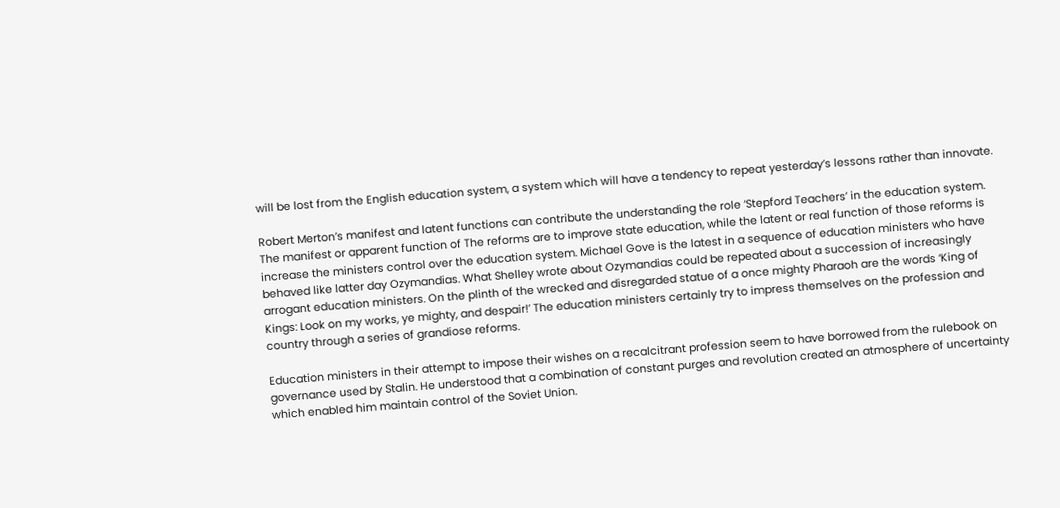will be lost from the English education system, a system which will have a tendency to repeat yesterday’s lessons rather than innovate.

Robert Merton’s manifest and latent functions can contribute the understanding the role ‘Stepford Teachers’ in the education system. The manifest or apparent function of The reforms are to improve state education, while the latent or real function of those reforms is increase the ministers control over the education system. Michael Gove is the latest in a sequence of education ministers who have behaved like latter day Ozymandias. What Shelley wrote about Ozymandias could be repeated about a succession of increasingly arrogant education ministers. On the plinth of the wrecked and disregarded statue of a once mighty Pharaoh are the words ‘King of Kings: Look on my works, ye mighty, and despair!’ The education ministers certainly try to impress themselves on the profession and country through a series of grandiose reforms.

Education ministers in their attempt to impose their wishes on a recalcitrant profession seem to have borrowed from the rulebook on governance used by Stalin. He understood that a combination of constant purges and revolution created an atmosphere of uncertainty which enabled him maintain control of the Soviet Union.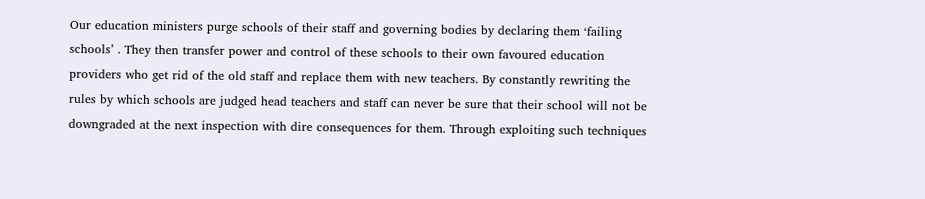Our education ministers purge schools of their staff and governing bodies by declaring them ‘failing schools’ . They then transfer power and control of these schools to their own favoured education providers who get rid of the old staff and replace them with new teachers. By constantly rewriting the rules by which schools are judged head teachers and staff can never be sure that their school will not be downgraded at the next inspection with dire consequences for them. Through exploiting such techniques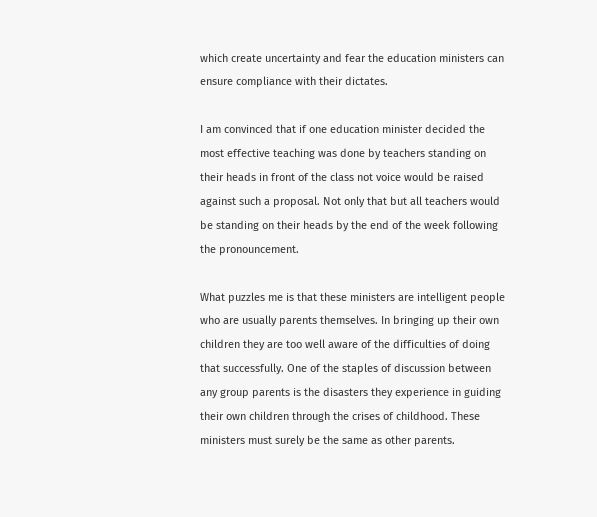which create uncertainty and fear the education ministers can ensure compliance with their dictates.

I am convinced that if one education minister decided the most effective teaching was done by teachers standing on their heads in front of the class not voice would be raised against such a proposal. Not only that but all teachers would be standing on their heads by the end of the week following the pronouncement.

What puzzles me is that these ministers are intelligent people who are usually parents themselves. In bringing up their own children they are too well aware of the difficulties of doing that successfully. One of the staples of discussion between any group parents is the disasters they experience in guiding their own children through the crises of childhood. These ministers must surely be the same as other parents.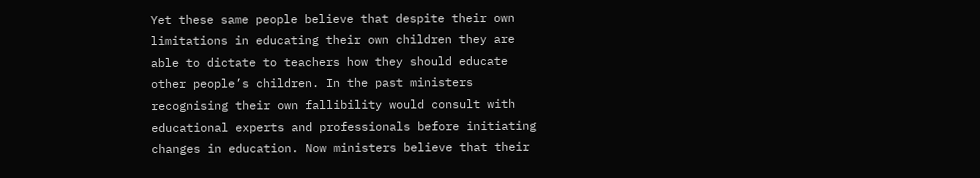Yet these same people believe that despite their own limitations in educating their own children they are able to dictate to teachers how they should educate other people’s children. In the past ministers recognising their own fallibility would consult with educational experts and professionals before initiating changes in education. Now ministers believe that their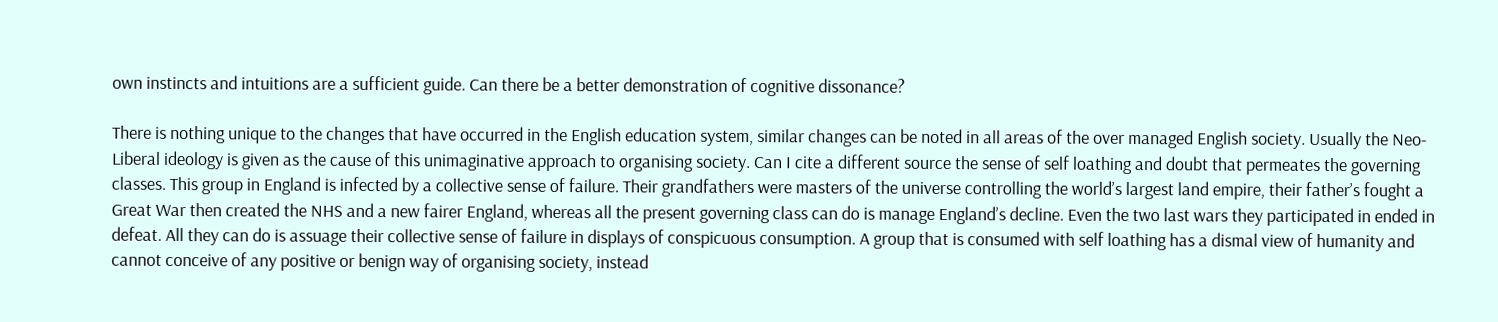own instincts and intuitions are a sufficient guide. Can there be a better demonstration of cognitive dissonance?

There is nothing unique to the changes that have occurred in the English education system, similar changes can be noted in all areas of the over managed English society. Usually the Neo-Liberal ideology is given as the cause of this unimaginative approach to organising society. Can I cite a different source the sense of self loathing and doubt that permeates the governing classes. This group in England is infected by a collective sense of failure. Their grandfathers were masters of the universe controlling the world’s largest land empire, their father’s fought a Great War then created the NHS and a new fairer England, whereas all the present governing class can do is manage England’s decline. Even the two last wars they participated in ended in defeat. All they can do is assuage their collective sense of failure in displays of conspicuous consumption. A group that is consumed with self loathing has a dismal view of humanity and cannot conceive of any positive or benign way of organising society, instead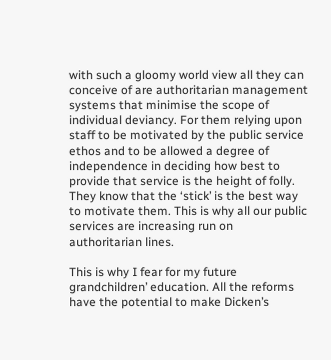with such a gloomy world view all they can conceive of are authoritarian management systems that minimise the scope of individual deviancy. For them relying upon staff to be motivated by the public service ethos and to be allowed a degree of independence in deciding how best to provide that service is the height of folly. They know that the ‘stick’ is the best way to motivate them. This is why all our public services are increasing run on authoritarian lines.

This is why I fear for my future grandchildren’ education. All the reforms have the potential to make Dicken’s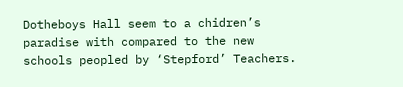Dotheboys Hall seem to a chidren’s paradise with compared to the new schools peopled by ‘Stepford’ Teachers.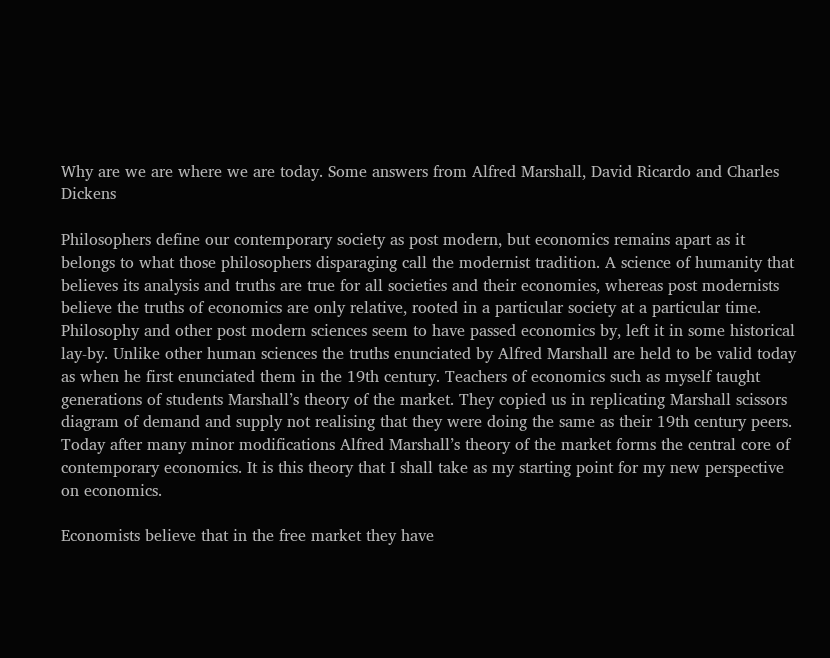Why are we are where we are today. Some answers from Alfred Marshall, David Ricardo and Charles Dickens

Philosophers define our contemporary society as post modern, but economics remains apart as it belongs to what those philosophers disparaging call the modernist tradition. A science of humanity that believes its analysis and truths are true for all societies and their economies, whereas post modernists believe the truths of economics are only relative, rooted in a particular society at a particular time. Philosophy and other post modern sciences seem to have passed economics by, left it in some historical lay-by. Unlike other human sciences the truths enunciated by Alfred Marshall are held to be valid today as when he first enunciated them in the 19th century. Teachers of economics such as myself taught generations of students Marshall’s theory of the market. They copied us in replicating Marshall scissors diagram of demand and supply not realising that they were doing the same as their 19th century peers. Today after many minor modifications Alfred Marshall’s theory of the market forms the central core of contemporary economics. It is this theory that I shall take as my starting point for my new perspective on economics.

Economists believe that in the free market they have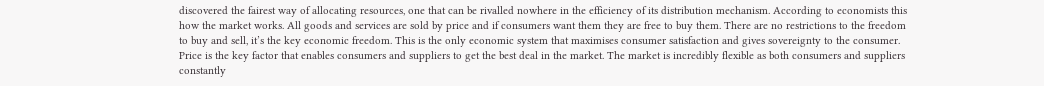discovered the fairest way of allocating resources, one that can be rivalled nowhere in the efficiency of its distribution mechanism. According to economists this how the market works. All goods and services are sold by price and if consumers want them they are free to buy them. There are no restrictions to the freedom to buy and sell, it’s the key economic freedom. This is the only economic system that maximises consumer satisfaction and gives sovereignty to the consumer. Price is the key factor that enables consumers and suppliers to get the best deal in the market. The market is incredibly flexible as both consumers and suppliers constantly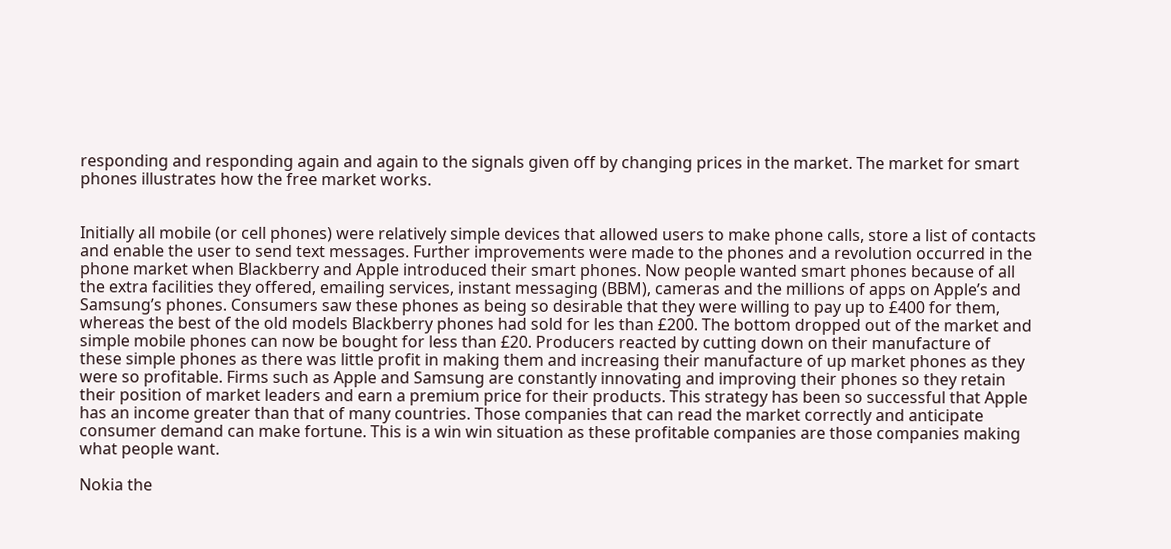responding and responding again and again to the signals given off by changing prices in the market. The market for smart phones illustrates how the free market works.


Initially all mobile (or cell phones) were relatively simple devices that allowed users to make phone calls, store a list of contacts and enable the user to send text messages. Further improvements were made to the phones and a revolution occurred in the phone market when Blackberry and Apple introduced their smart phones. Now people wanted smart phones because of all the extra facilities they offered, emailing services, instant messaging (BBM), cameras and the millions of apps on Apple’s and Samsung’s phones. Consumers saw these phones as being so desirable that they were willing to pay up to £400 for them, whereas the best of the old models Blackberry phones had sold for les than £200. The bottom dropped out of the market and simple mobile phones can now be bought for less than £20. Producers reacted by cutting down on their manufacture of these simple phones as there was little profit in making them and increasing their manufacture of up market phones as they were so profitable. Firms such as Apple and Samsung are constantly innovating and improving their phones so they retain their position of market leaders and earn a premium price for their products. This strategy has been so successful that Apple has an income greater than that of many countries. Those companies that can read the market correctly and anticipate consumer demand can make fortune. This is a win win situation as these profitable companies are those companies making what people want.

Nokia the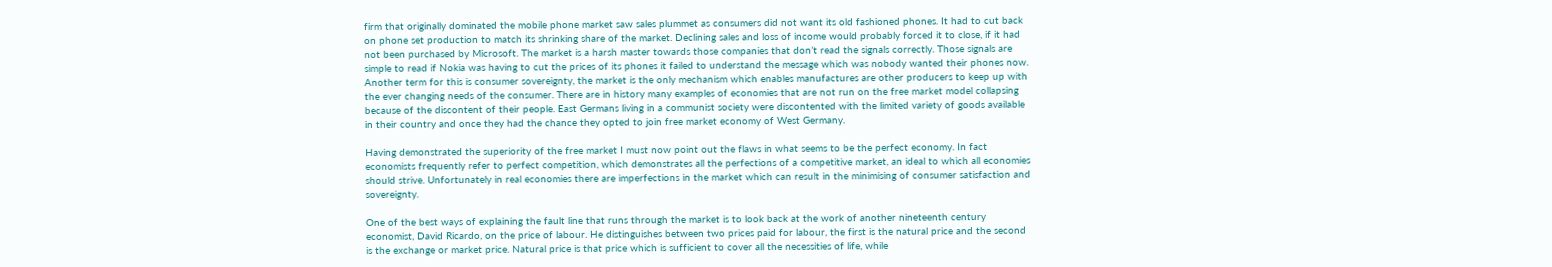firm that originally dominated the mobile phone market saw sales plummet as consumers did not want its old fashioned phones. It had to cut back on phone set production to match its shrinking share of the market. Declining sales and loss of income would probably forced it to close, if it had not been purchased by Microsoft. The market is a harsh master towards those companies that don’t read the signals correctly. Those signals are simple to read if Nokia was having to cut the prices of its phones it failed to understand the message which was nobody wanted their phones now. Another term for this is consumer sovereignty, the market is the only mechanism which enables manufactures are other producers to keep up with the ever changing needs of the consumer. There are in history many examples of economies that are not run on the free market model collapsing because of the discontent of their people. East Germans living in a communist society were discontented with the limited variety of goods available in their country and once they had the chance they opted to join free market economy of West Germany.

Having demonstrated the superiority of the free market I must now point out the flaws in what seems to be the perfect economy. In fact economists frequently refer to perfect competition, which demonstrates all the perfections of a competitive market, an ideal to which all economies should strive. Unfortunately in real economies there are imperfections in the market which can result in the minimising of consumer satisfaction and sovereignty.

One of the best ways of explaining the fault line that runs through the market is to look back at the work of another nineteenth century economist, David Ricardo, on the price of labour. He distinguishes between two prices paid for labour, the first is the natural price and the second is the exchange or market price. Natural price is that price which is sufficient to cover all the necessities of life, while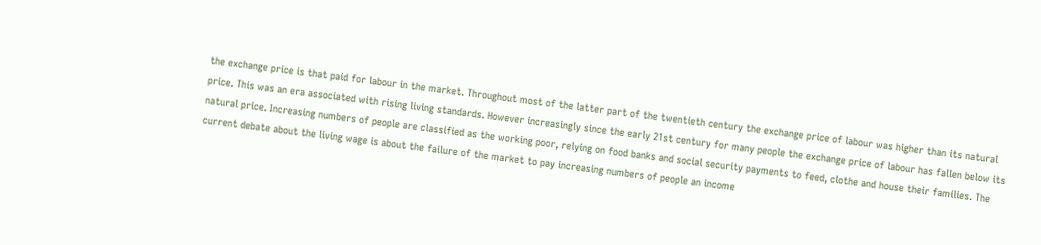the exchange price is that paid for labour in the market. Throughout most of the latter part of the twentieth century the exchange price of labour was higher than its natural price. This was an era associated with rising living standards. However increasingly since the early 21st century for many people the exchange price of labour has fallen below its natural price. Increasing numbers of people are classified as the working poor, relying on food banks and social security payments to feed, clothe and house their families. The current debate about the living wage is about the failure of the market to pay increasing numbers of people an income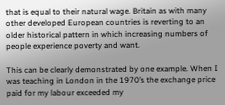that is equal to their natural wage. Britain as with many other developed European countries is reverting to an older historical pattern in which increasing numbers of people experience poverty and want.

This can be clearly demonstrated by one example. When I was teaching in London in the 1970’s the exchange price paid for my labour exceeded my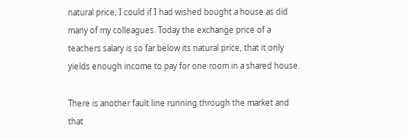natural price; I could if I had wished bought a house as did many of my colleagues. Today the exchange price of a teachers salary is so far below its natural price, that it only yields enough income to pay for one room in a shared house.

There is another fault line running through the market and that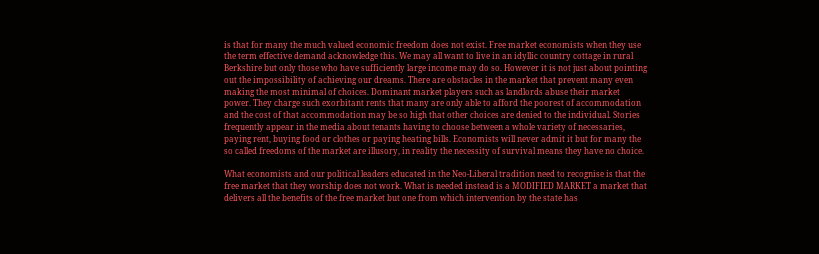is that for many the much valued economic freedom does not exist. Free market economists when they use the term effective demand acknowledge this. We may all want to live in an idyllic country cottage in rural Berkshire but only those who have sufficiently large income may do so. However it is not just about pointing out the impossibility of achieving our dreams. There are obstacles in the market that prevent many even making the most minimal of choices. Dominant market players such as landlords abuse their market power. They charge such exorbitant rents that many are only able to afford the poorest of accommodation and the cost of that accommodation may be so high that other choices are denied to the individual. Stories frequently appear in the media about tenants having to choose between a whole variety of necessaries, paying rent, buying food or clothes or paying heating bills. Economists will never admit it but for many the so called freedoms of the market are illusory, in reality the necessity of survival means they have no choice.

What economists and our political leaders educated in the Neo-Liberal tradition need to recognise is that the free market that they worship does not work. What is needed instead is a MODIFIED MARKET a market that delivers all the benefits of the free market but one from which intervention by the state has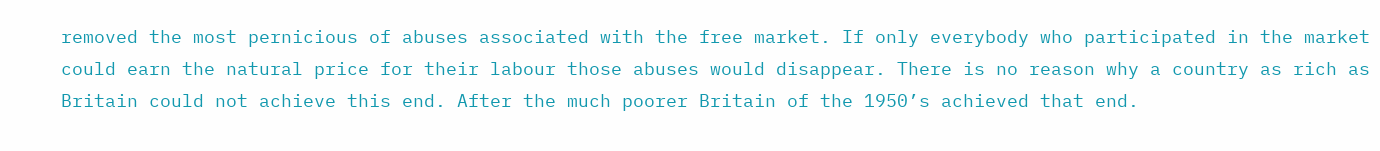removed the most pernicious of abuses associated with the free market. If only everybody who participated in the market could earn the natural price for their labour those abuses would disappear. There is no reason why a country as rich as Britain could not achieve this end. After the much poorer Britain of the 1950’s achieved that end.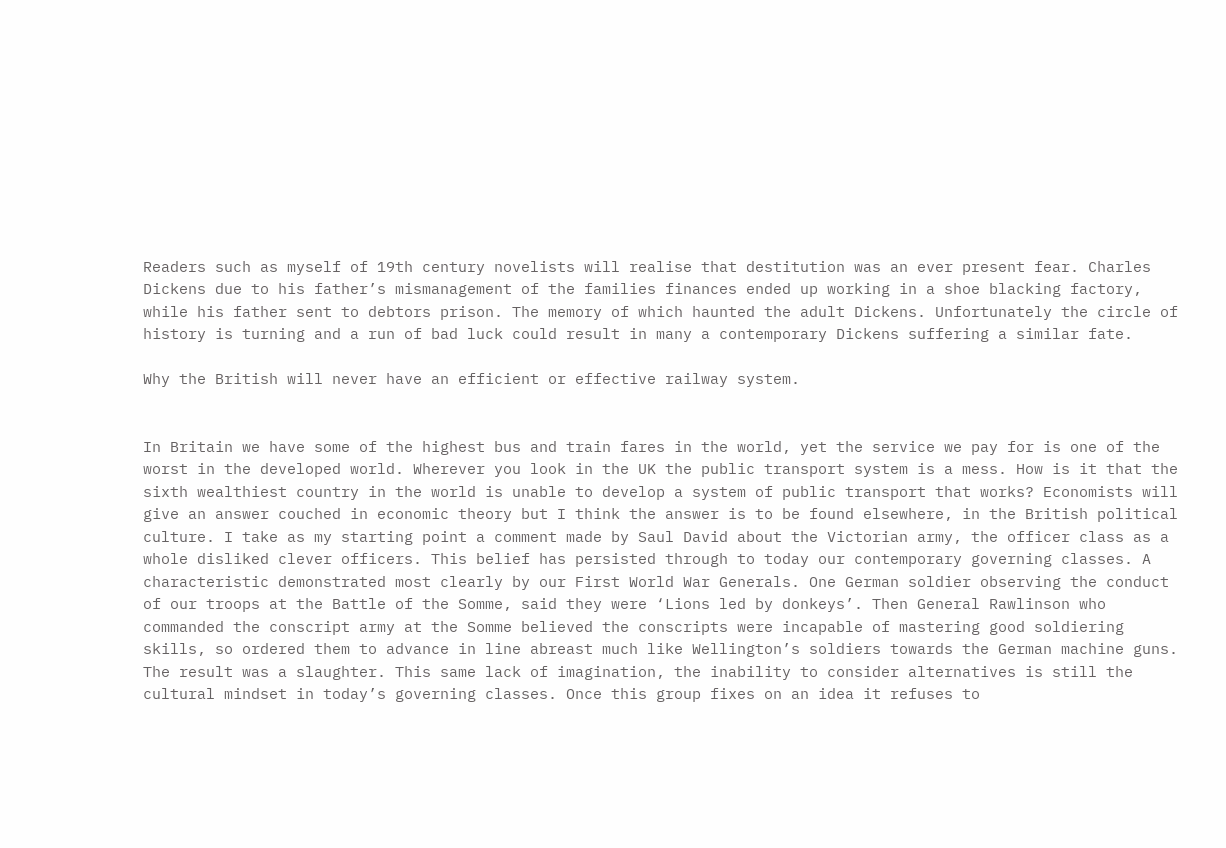Readers such as myself of 19th century novelists will realise that destitution was an ever present fear. Charles Dickens due to his father’s mismanagement of the families finances ended up working in a shoe blacking factory, while his father sent to debtors prison. The memory of which haunted the adult Dickens. Unfortunately the circle of history is turning and a run of bad luck could result in many a contemporary Dickens suffering a similar fate.

Why the British will never have an efficient or effective railway system.


In Britain we have some of the highest bus and train fares in the world, yet the service we pay for is one of the worst in the developed world. Wherever you look in the UK the public transport system is a mess. How is it that the sixth wealthiest country in the world is unable to develop a system of public transport that works? Economists will give an answer couched in economic theory but I think the answer is to be found elsewhere, in the British political culture. I take as my starting point a comment made by Saul David about the Victorian army, the officer class as a whole disliked clever officers. This belief has persisted through to today our contemporary governing classes. A characteristic demonstrated most clearly by our First World War Generals. One German soldier observing the conduct of our troops at the Battle of the Somme, said they were ‘Lions led by donkeys’. Then General Rawlinson who commanded the conscript army at the Somme believed the conscripts were incapable of mastering good soldiering skills, so ordered them to advance in line abreast much like Wellington’s soldiers towards the German machine guns. The result was a slaughter. This same lack of imagination, the inability to consider alternatives is still the cultural mindset in today’s governing classes. Once this group fixes on an idea it refuses to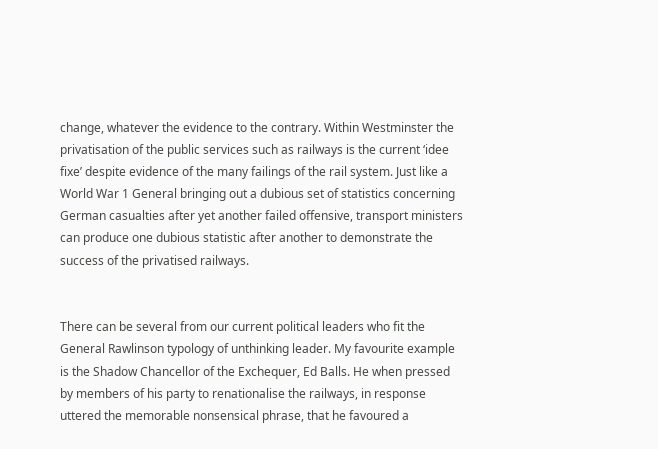change, whatever the evidence to the contrary. Within Westminster the privatisation of the public services such as railways is the current ‘idee fixe’ despite evidence of the many failings of the rail system. Just like a World War 1 General bringing out a dubious set of statistics concerning German casualties after yet another failed offensive, transport ministers can produce one dubious statistic after another to demonstrate the success of the privatised railways.


There can be several from our current political leaders who fit the General Rawlinson typology of unthinking leader. My favourite example is the Shadow Chancellor of the Exchequer, Ed Balls. He when pressed by members of his party to renationalise the railways, in response uttered the memorable nonsensical phrase, that he favoured a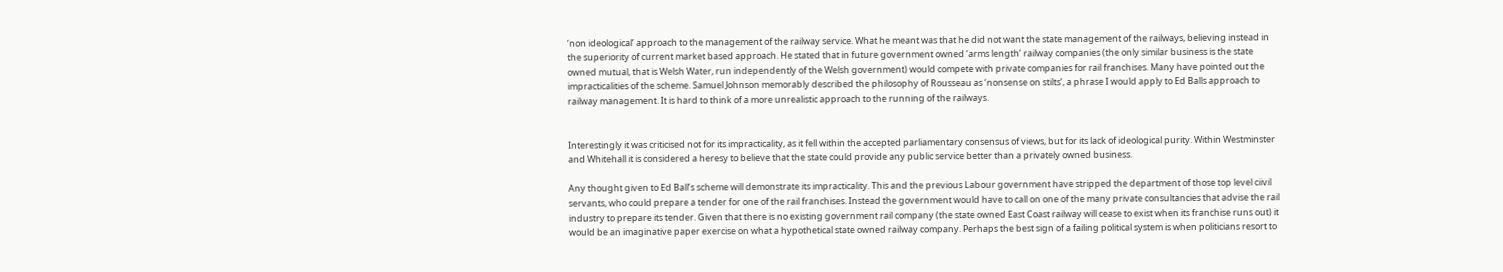‘non ideological’ approach to the management of the railway service. What he meant was that he did not want the state management of the railways, believing instead in the superiority of current market based approach. He stated that in future government owned ‘arms length’ railway companies (the only similar business is the state owned mutual, that is Welsh Water, run independently of the Welsh government) would compete with private companies for rail franchises. Many have pointed out the impracticalities of the scheme. Samuel Johnson memorably described the philosophy of Rousseau as ‘nonsense on stilts’, a phrase I would apply to Ed Balls approach to railway management. It is hard to think of a more unrealistic approach to the running of the railways.


Interestingly it was criticised not for its impracticality, as it fell within the accepted parliamentary consensus of views, but for its lack of ideological purity. Within Westminster and Whitehall it is considered a heresy to believe that the state could provide any public service better than a privately owned business.

Any thought given to Ed Ball’s scheme will demonstrate its impracticality. This and the previous Labour government have stripped the department of those top level ciivil servants, who could prepare a tender for one of the rail franchises. Instead the government would have to call on one of the many private consultancies that advise the rail industry to prepare its tender. Given that there is no existing government rail company (the state owned East Coast railway will cease to exist when its franchise runs out) it would be an imaginative paper exercise on what a hypothetical state owned railway company. Perhaps the best sign of a failing political system is when politicians resort to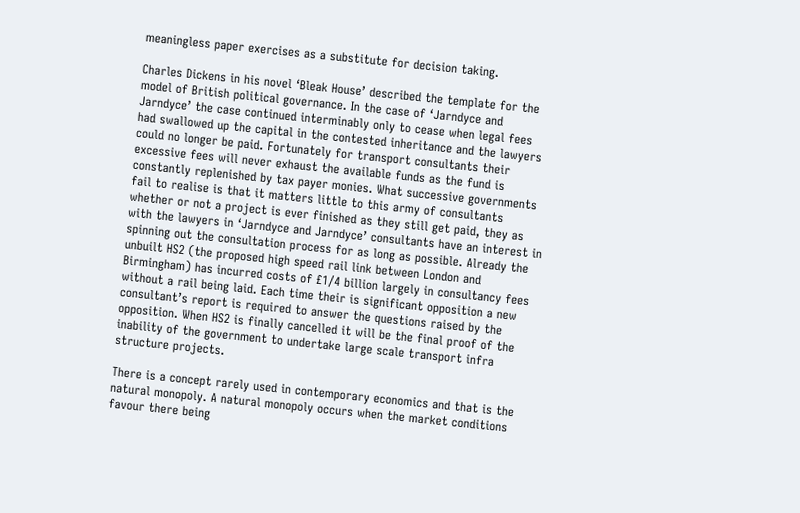meaningless paper exercises as a substitute for decision taking.

Charles Dickens in his novel ‘Bleak House’ described the template for the model of British political governance. In the case of ‘Jarndyce and Jarndyce’ the case continued interminably only to cease when legal fees had swallowed up the capital in the contested inheritance and the lawyers could no longer be paid. Fortunately for transport consultants their excessive fees will never exhaust the available funds as the fund is constantly replenished by tax payer monies. What successive governments fail to realise is that it matters little to this army of consultants whether or not a project is ever finished as they still get paid, they as with the lawyers in ‘Jarndyce and Jarndyce’ consultants have an interest in spinning out the consultation process for as long as possible. Already the unbuilt HS2 (the proposed high speed rail link between London and Birmingham) has incurred costs of £1/4 billion largely in consultancy fees without a rail being laid. Each time their is significant opposition a new consultant’s report is required to answer the questions raised by the opposition. When HS2 is finally cancelled it will be the final proof of the inability of the government to undertake large scale transport infra structure projects.

There is a concept rarely used in contemporary economics and that is the natural monopoly. A natural monopoly occurs when the market conditions favour there being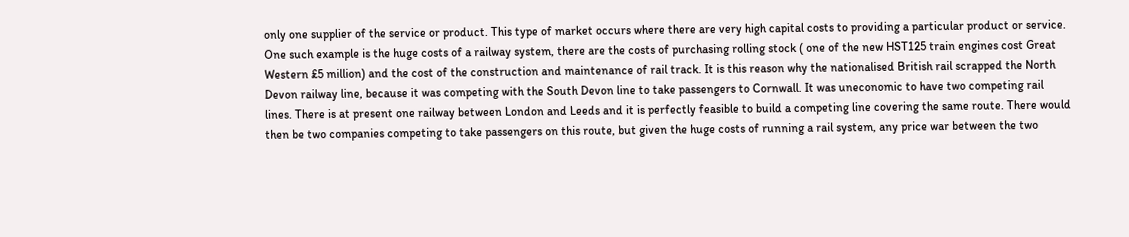only one supplier of the service or product. This type of market occurs where there are very high capital costs to providing a particular product or service. One such example is the huge costs of a railway system, there are the costs of purchasing rolling stock ( one of the new HST125 train engines cost Great Western £5 million) and the cost of the construction and maintenance of rail track. It is this reason why the nationalised British rail scrapped the North Devon railway line, because it was competing with the South Devon line to take passengers to Cornwall. It was uneconomic to have two competing rail lines. There is at present one railway between London and Leeds and it is perfectly feasible to build a competing line covering the same route. There would then be two companies competing to take passengers on this route, but given the huge costs of running a rail system, any price war between the two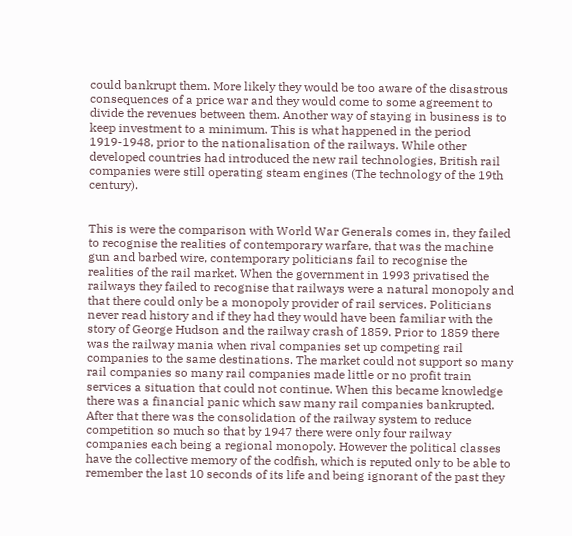could bankrupt them. More likely they would be too aware of the disastrous consequences of a price war and they would come to some agreement to divide the revenues between them. Another way of staying in business is to keep investment to a minimum. This is what happened in the period 1919-1948, prior to the nationalisation of the railways. While other developed countries had introduced the new rail technologies, British rail companies were still operating steam engines (The technology of the 19th century).


This is were the comparison with World War Generals comes in, they failed to recognise the realities of contemporary warfare, that was the machine gun and barbed wire, contemporary politicians fail to recognise the realities of the rail market. When the government in 1993 privatised the railways they failed to recognise that railways were a natural monopoly and that there could only be a monopoly provider of rail services. Politicians never read history and if they had they would have been familiar with the story of George Hudson and the railway crash of 1859. Prior to 1859 there was the railway mania when rival companies set up competing rail companies to the same destinations. The market could not support so many rail companies so many rail companies made little or no profit train services a situation that could not continue. When this became knowledge there was a financial panic which saw many rail companies bankrupted. After that there was the consolidation of the railway system to reduce competition so much so that by 1947 there were only four railway companies each being a regional monopoly. However the political classes have the collective memory of the codfish, which is reputed only to be able to remember the last 10 seconds of its life and being ignorant of the past they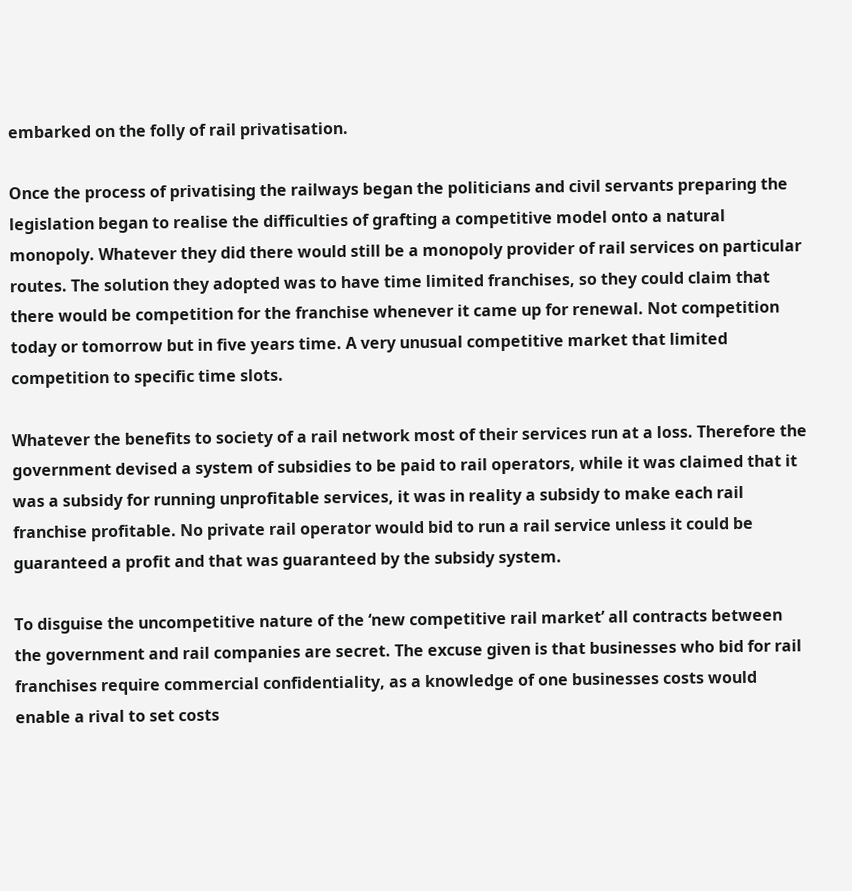embarked on the folly of rail privatisation.

Once the process of privatising the railways began the politicians and civil servants preparing the legislation began to realise the difficulties of grafting a competitive model onto a natural monopoly. Whatever they did there would still be a monopoly provider of rail services on particular routes. The solution they adopted was to have time limited franchises, so they could claim that there would be competition for the franchise whenever it came up for renewal. Not competition today or tomorrow but in five years time. A very unusual competitive market that limited competition to specific time slots.

Whatever the benefits to society of a rail network most of their services run at a loss. Therefore the government devised a system of subsidies to be paid to rail operators, while it was claimed that it was a subsidy for running unprofitable services, it was in reality a subsidy to make each rail franchise profitable. No private rail operator would bid to run a rail service unless it could be guaranteed a profit and that was guaranteed by the subsidy system.

To disguise the uncompetitive nature of the ‘new competitive rail market’ all contracts between the government and rail companies are secret. The excuse given is that businesses who bid for rail franchises require commercial confidentiality, as a knowledge of one businesses costs would enable a rival to set costs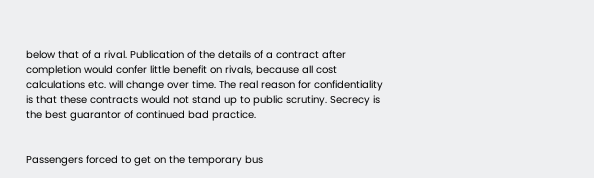below that of a rival. Publication of the details of a contract after completion would confer little benefit on rivals, because all cost calculations etc. will change over time. The real reason for confidentiality is that these contracts would not stand up to public scrutiny. Secrecy is the best guarantor of continued bad practice.


Passengers forced to get on the temporary bus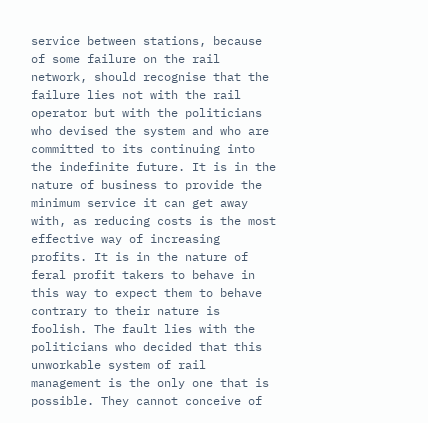service between stations, because of some failure on the rail network, should recognise that the failure lies not with the rail operator but with the politicians who devised the system and who are committed to its continuing into the indefinite future. It is in the nature of business to provide the minimum service it can get away with, as reducing costs is the most effective way of increasing profits. It is in the nature of feral profit takers to behave in this way to expect them to behave contrary to their nature is foolish. The fault lies with the politicians who decided that this unworkable system of rail management is the only one that is possible. They cannot conceive of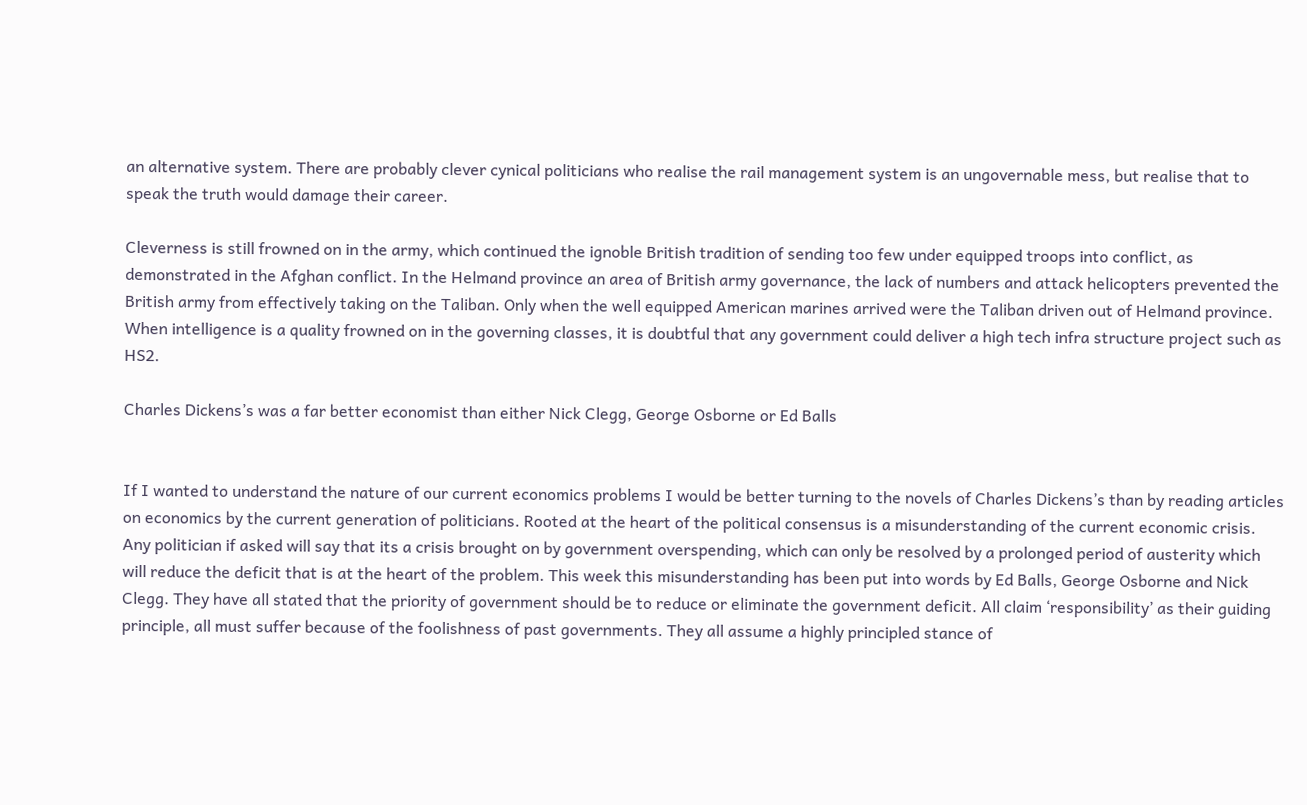an alternative system. There are probably clever cynical politicians who realise the rail management system is an ungovernable mess, but realise that to speak the truth would damage their career.

Cleverness is still frowned on in the army, which continued the ignoble British tradition of sending too few under equipped troops into conflict, as demonstrated in the Afghan conflict. In the Helmand province an area of British army governance, the lack of numbers and attack helicopters prevented the British army from effectively taking on the Taliban. Only when the well equipped American marines arrived were the Taliban driven out of Helmand province. When intelligence is a quality frowned on in the governing classes, it is doubtful that any government could deliver a high tech infra structure project such as HS2.

Charles Dickens’s was a far better economist than either Nick Clegg, George Osborne or Ed Balls


If I wanted to understand the nature of our current economics problems I would be better turning to the novels of Charles Dickens’s than by reading articles on economics by the current generation of politicians. Rooted at the heart of the political consensus is a misunderstanding of the current economic crisis. Any politician if asked will say that its a crisis brought on by government overspending, which can only be resolved by a prolonged period of austerity which will reduce the deficit that is at the heart of the problem. This week this misunderstanding has been put into words by Ed Balls, George Osborne and Nick Clegg. They have all stated that the priority of government should be to reduce or eliminate the government deficit. All claim ‘responsibility’ as their guiding principle, all must suffer because of the foolishness of past governments. They all assume a highly principled stance of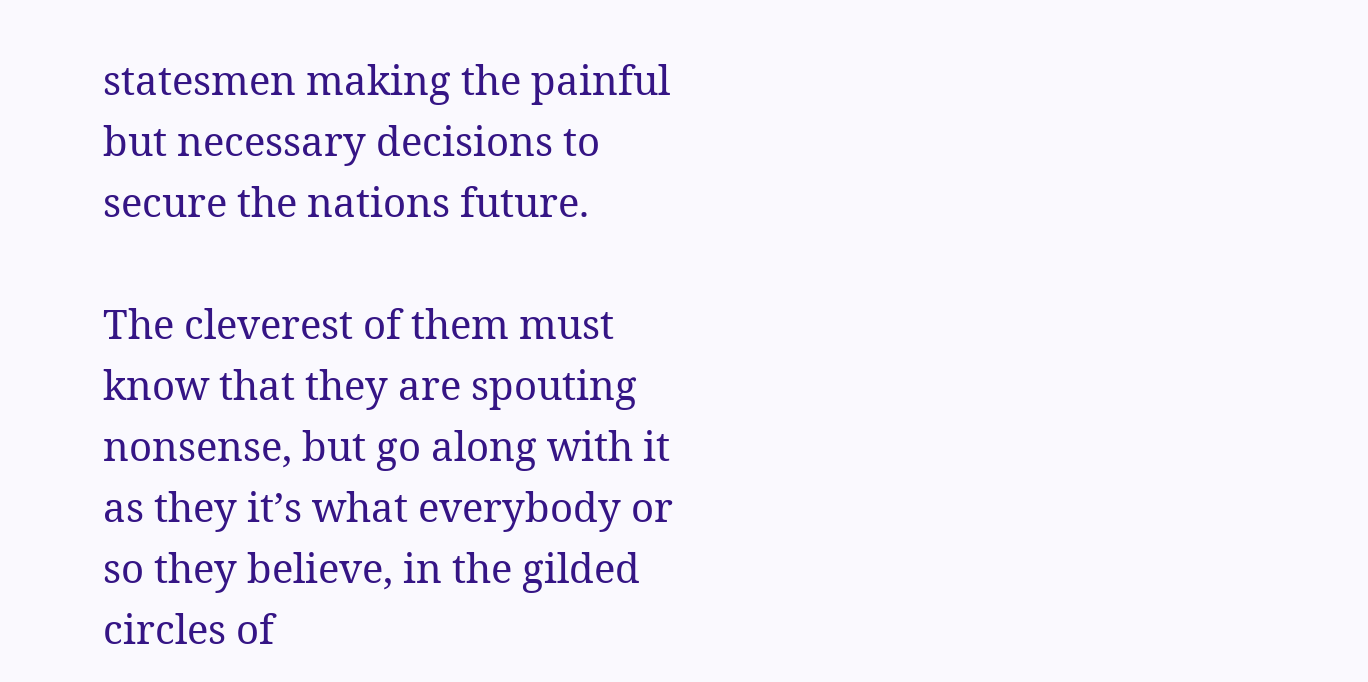statesmen making the painful but necessary decisions to secure the nations future.

The cleverest of them must know that they are spouting nonsense, but go along with it as they it’s what everybody or so they believe, in the gilded circles of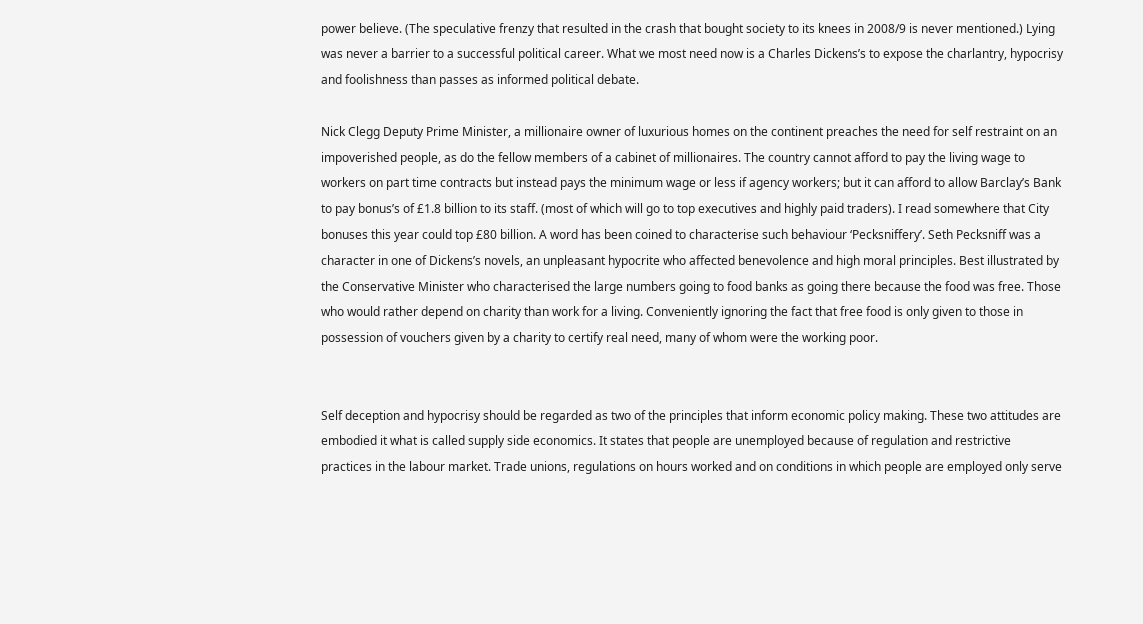power believe. (The speculative frenzy that resulted in the crash that bought society to its knees in 2008/9 is never mentioned.) Lying was never a barrier to a successful political career. What we most need now is a Charles Dickens’s to expose the charlantry, hypocrisy and foolishness than passes as informed political debate.

Nick Clegg Deputy Prime Minister, a millionaire owner of luxurious homes on the continent preaches the need for self restraint on an impoverished people, as do the fellow members of a cabinet of millionaires. The country cannot afford to pay the living wage to workers on part time contracts but instead pays the minimum wage or less if agency workers; but it can afford to allow Barclay’s Bank to pay bonus’s of £1.8 billion to its staff. (most of which will go to top executives and highly paid traders). I read somewhere that City bonuses this year could top £80 billion. A word has been coined to characterise such behaviour ‘Pecksniffery’. Seth Pecksniff was a character in one of Dickens’s novels, an unpleasant hypocrite who affected benevolence and high moral principles. Best illustrated by the Conservative Minister who characterised the large numbers going to food banks as going there because the food was free. Those who would rather depend on charity than work for a living. Conveniently ignoring the fact that free food is only given to those in possession of vouchers given by a charity to certify real need, many of whom were the working poor.


Self deception and hypocrisy should be regarded as two of the principles that inform economic policy making. These two attitudes are embodied it what is called supply side economics. It states that people are unemployed because of regulation and restrictive practices in the labour market. Trade unions, regulations on hours worked and on conditions in which people are employed only serve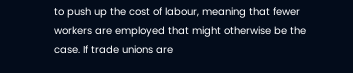to push up the cost of labour, meaning that fewer workers are employed that might otherwise be the case. If trade unions are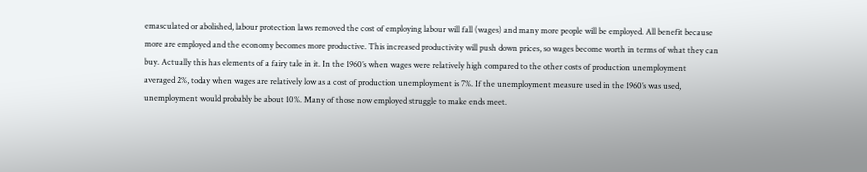emasculated or abolished, labour protection laws removed the cost of employing labour will fall (wages) and many more people will be employed. All benefit because more are employed and the economy becomes more productive. This increased productivity will push down prices, so wages become worth in terms of what they can buy. Actually this has elements of a fairy tale in it. In the 1960’s when wages were relatively high compared to the other costs of production unemployment averaged 2%, today when wages are relatively low as a cost of production unemployment is 7%. If the unemployment measure used in the 1960’s was used, unemployment would probably be about 10%. Many of those now employed struggle to make ends meet.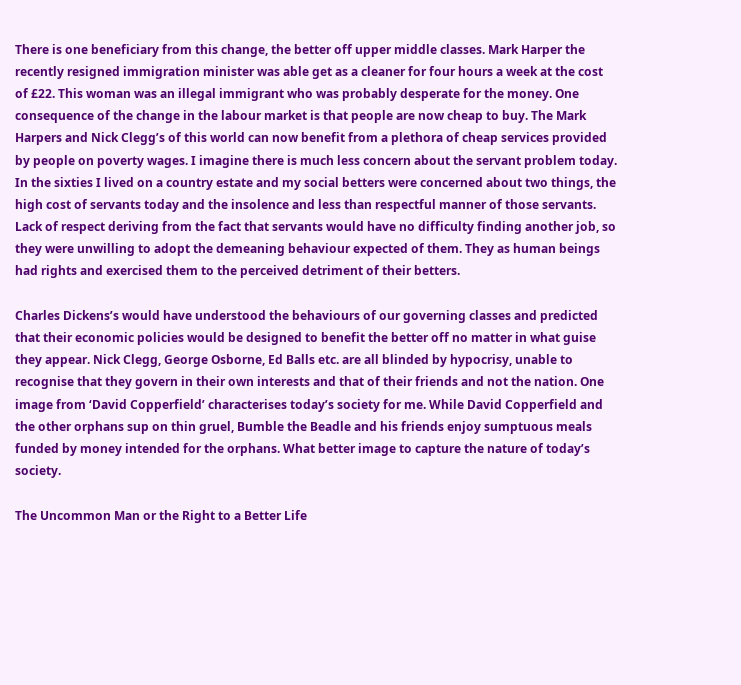There is one beneficiary from this change, the better off upper middle classes. Mark Harper the recently resigned immigration minister was able get as a cleaner for four hours a week at the cost of £22. This woman was an illegal immigrant who was probably desperate for the money. One consequence of the change in the labour market is that people are now cheap to buy. The Mark Harpers and Nick Clegg’s of this world can now benefit from a plethora of cheap services provided by people on poverty wages. I imagine there is much less concern about the servant problem today. In the sixties I lived on a country estate and my social betters were concerned about two things, the high cost of servants today and the insolence and less than respectful manner of those servants. Lack of respect deriving from the fact that servants would have no difficulty finding another job, so they were unwilling to adopt the demeaning behaviour expected of them. They as human beings had rights and exercised them to the perceived detriment of their betters.

Charles Dickens’s would have understood the behaviours of our governing classes and predicted that their economic policies would be designed to benefit the better off no matter in what guise they appear. Nick Clegg, George Osborne, Ed Balls etc. are all blinded by hypocrisy, unable to recognise that they govern in their own interests and that of their friends and not the nation. One image from ‘David Copperfield’ characterises today’s society for me. While David Copperfield and the other orphans sup on thin gruel, Bumble the Beadle and his friends enjoy sumptuous meals funded by money intended for the orphans. What better image to capture the nature of today’s society.

The Uncommon Man or the Right to a Better Life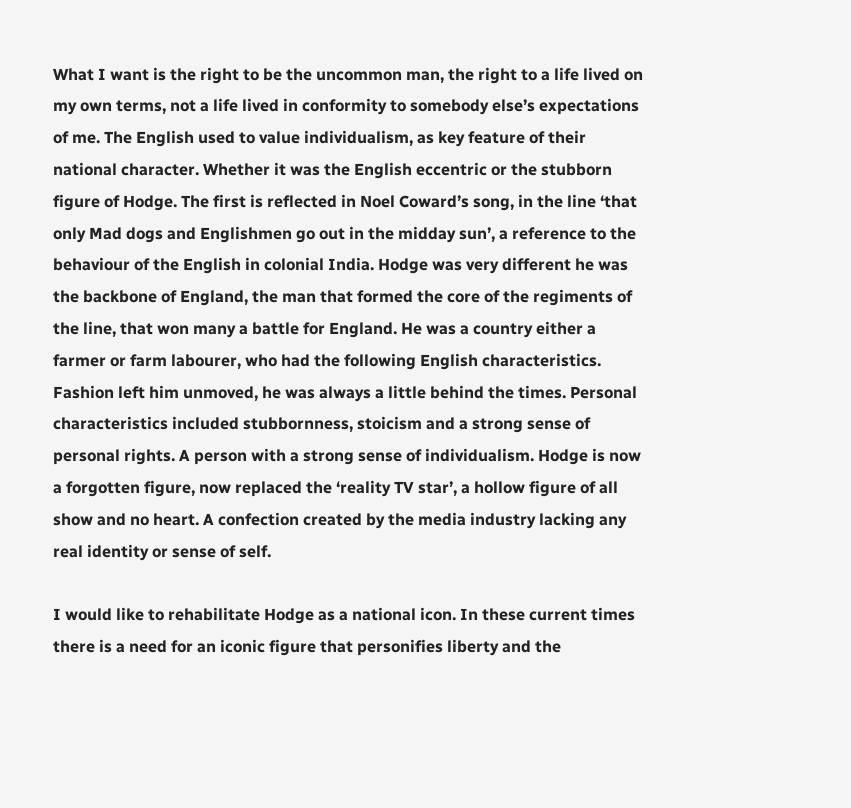What I want is the right to be the uncommon man, the right to a life lived on my own terms, not a life lived in conformity to somebody else’s expectations of me. The English used to value individualism, as key feature of their national character. Whether it was the English eccentric or the stubborn figure of Hodge. The first is reflected in Noel Coward’s song, in the line ‘that only Mad dogs and Englishmen go out in the midday sun’, a reference to the behaviour of the English in colonial India. Hodge was very different he was the backbone of England, the man that formed the core of the regiments of the line, that won many a battle for England. He was a country either a farmer or farm labourer, who had the following English characteristics. Fashion left him unmoved, he was always a little behind the times. Personal characteristics included stubbornness, stoicism and a strong sense of personal rights. A person with a strong sense of individualism. Hodge is now a forgotten figure, now replaced the ‘reality TV star’, a hollow figure of all show and no heart. A confection created by the media industry lacking any real identity or sense of self.

I would like to rehabilitate Hodge as a national icon. In these current times there is a need for an iconic figure that personifies liberty and the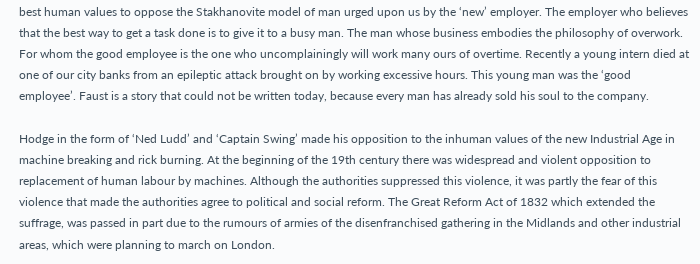best human values to oppose the Stakhanovite model of man urged upon us by the ‘new’ employer. The employer who believes that the best way to get a task done is to give it to a busy man. The man whose business embodies the philosophy of overwork. For whom the good employee is the one who uncomplainingly will work many ours of overtime. Recently a young intern died at one of our city banks from an epileptic attack brought on by working excessive hours. This young man was the ‘good employee’. Faust is a story that could not be written today, because every man has already sold his soul to the company.

Hodge in the form of ‘Ned Ludd’ and ‘Captain Swing’ made his opposition to the inhuman values of the new Industrial Age in machine breaking and rick burning. At the beginning of the 19th century there was widespread and violent opposition to replacement of human labour by machines. Although the authorities suppressed this violence, it was partly the fear of this violence that made the authorities agree to political and social reform. The Great Reform Act of 1832 which extended the suffrage, was passed in part due to the rumours of armies of the disenfranchised gathering in the Midlands and other industrial areas, which were planning to march on London.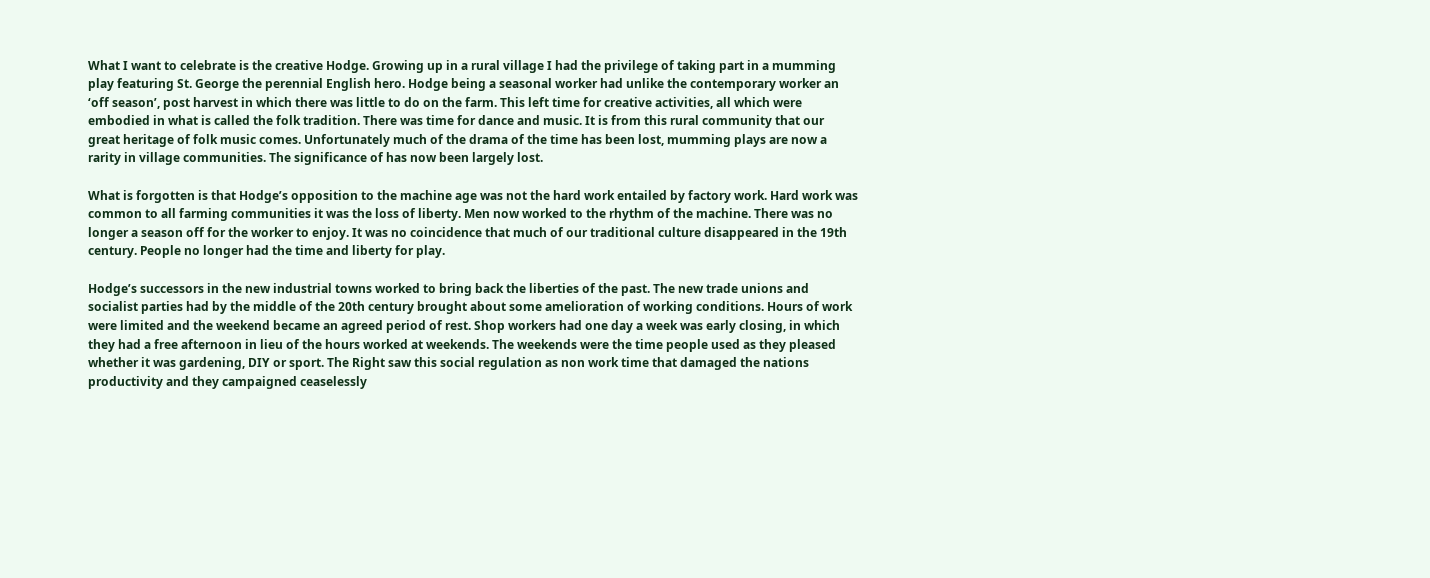What I want to celebrate is the creative Hodge. Growing up in a rural village I had the privilege of taking part in a mumming play featuring St. George the perennial English hero. Hodge being a seasonal worker had unlike the contemporary worker an ‘off season’, post harvest in which there was little to do on the farm. This left time for creative activities, all which were embodied in what is called the folk tradition. There was time for dance and music. It is from this rural community that our great heritage of folk music comes. Unfortunately much of the drama of the time has been lost, mumming plays are now a rarity in village communities. The significance of has now been largely lost.

What is forgotten is that Hodge’s opposition to the machine age was not the hard work entailed by factory work. Hard work was common to all farming communities it was the loss of liberty. Men now worked to the rhythm of the machine. There was no longer a season off for the worker to enjoy. It was no coincidence that much of our traditional culture disappeared in the 19th century. People no longer had the time and liberty for play.

Hodge’s successors in the new industrial towns worked to bring back the liberties of the past. The new trade unions and socialist parties had by the middle of the 20th century brought about some amelioration of working conditions. Hours of work were limited and the weekend became an agreed period of rest. Shop workers had one day a week was early closing, in which they had a free afternoon in lieu of the hours worked at weekends. The weekends were the time people used as they pleased whether it was gardening, DIY or sport. The Right saw this social regulation as non work time that damaged the nations productivity and they campaigned ceaselessly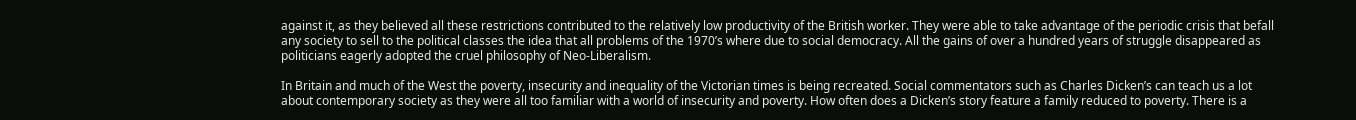against it, as they believed all these restrictions contributed to the relatively low productivity of the British worker. They were able to take advantage of the periodic crisis that befall any society to sell to the political classes the idea that all problems of the 1970’s where due to social democracy. All the gains of over a hundred years of struggle disappeared as politicians eagerly adopted the cruel philosophy of Neo-Liberalism.

In Britain and much of the West the poverty, insecurity and inequality of the Victorian times is being recreated. Social commentators such as Charles Dicken’s can teach us a lot about contemporary society as they were all too familiar with a world of insecurity and poverty. How often does a Dicken’s story feature a family reduced to poverty. There is a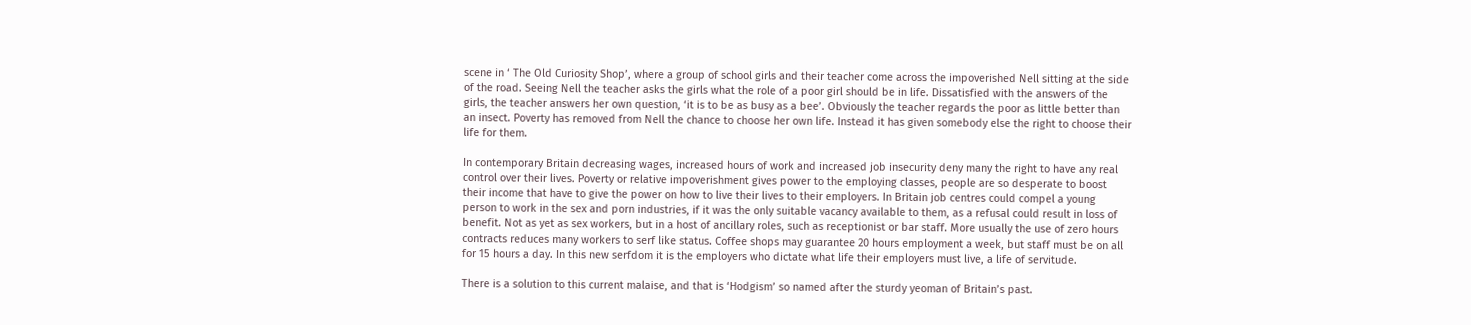scene in ‘ The Old Curiosity Shop’, where a group of school girls and their teacher come across the impoverished Nell sitting at the side of the road. Seeing Nell the teacher asks the girls what the role of a poor girl should be in life. Dissatisfied with the answers of the girls, the teacher answers her own question, ‘it is to be as busy as a bee’. Obviously the teacher regards the poor as little better than an insect. Poverty has removed from Nell the chance to choose her own life. Instead it has given somebody else the right to choose their life for them.

In contemporary Britain decreasing wages, increased hours of work and increased job insecurity deny many the right to have any real control over their lives. Poverty or relative impoverishment gives power to the employing classes, people are so desperate to boost their income that have to give the power on how to live their lives to their employers. In Britain job centres could compel a young person to work in the sex and porn industries, if it was the only suitable vacancy available to them, as a refusal could result in loss of benefit. Not as yet as sex workers, but in a host of ancillary roles, such as receptionist or bar staff. More usually the use of zero hours contracts reduces many workers to serf like status. Coffee shops may guarantee 20 hours employment a week, but staff must be on all for 15 hours a day. In this new serfdom it is the employers who dictate what life their employers must live, a life of servitude.

There is a solution to this current malaise, and that is ‘Hodgism’ so named after the sturdy yeoman of Britain’s past.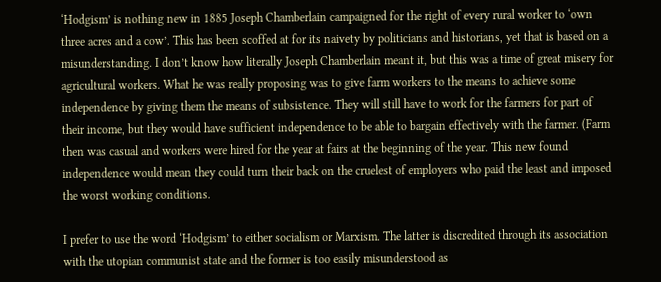‘Hodgism’ is nothing new in 1885 Joseph Chamberlain campaigned for the right of every rural worker to ‘own three acres and a cow’. This has been scoffed at for its naivety by politicians and historians, yet that is based on a misunderstanding. I don’t know how literally Joseph Chamberlain meant it, but this was a time of great misery for agricultural workers. What he was really proposing was to give farm workers to the means to achieve some independence by giving them the means of subsistence. They will still have to work for the farmers for part of their income, but they would have sufficient independence to be able to bargain effectively with the farmer. (Farm then was casual and workers were hired for the year at fairs at the beginning of the year. This new found independence would mean they could turn their back on the cruelest of employers who paid the least and imposed the worst working conditions.

I prefer to use the word ‘Hodgism’ to either socialism or Marxism. The latter is discredited through its association with the utopian communist state and the former is too easily misunderstood as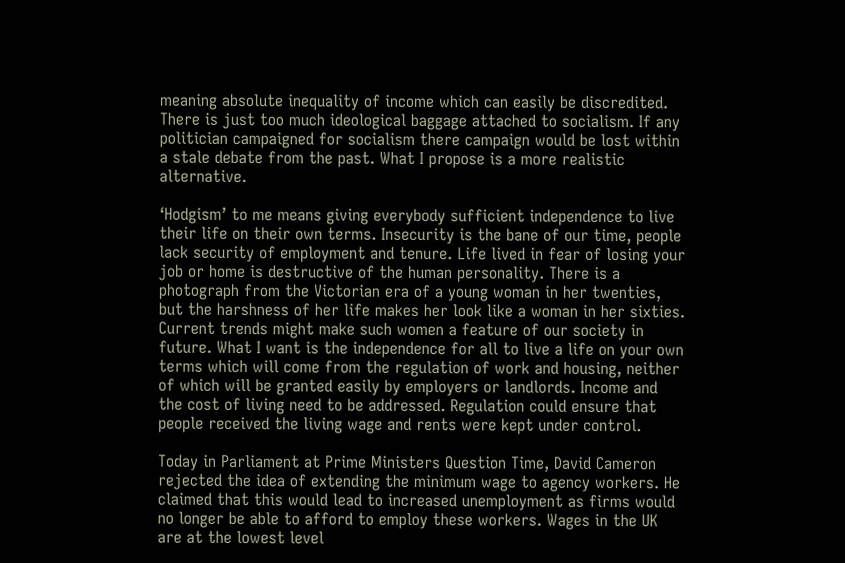meaning absolute inequality of income which can easily be discredited. There is just too much ideological baggage attached to socialism. If any politician campaigned for socialism there campaign would be lost within a stale debate from the past. What I propose is a more realistic alternative.

‘Hodgism’ to me means giving everybody sufficient independence to live their life on their own terms. Insecurity is the bane of our time, people lack security of employment and tenure. Life lived in fear of losing your job or home is destructive of the human personality. There is a photograph from the Victorian era of a young woman in her twenties, but the harshness of her life makes her look like a woman in her sixties. Current trends might make such women a feature of our society in future. What I want is the independence for all to live a life on your own terms which will come from the regulation of work and housing, neither of which will be granted easily by employers or landlords. Income and the cost of living need to be addressed. Regulation could ensure that people received the living wage and rents were kept under control.

Today in Parliament at Prime Ministers Question Time, David Cameron rejected the idea of extending the minimum wage to agency workers. He claimed that this would lead to increased unemployment as firms would no longer be able to afford to employ these workers. Wages in the UK are at the lowest level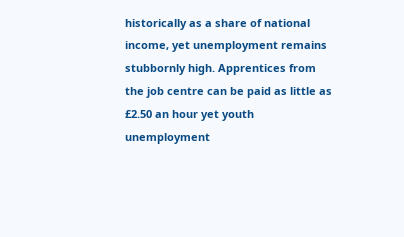historically as a share of national income, yet unemployment remains stubbornly high. Apprentices from the job centre can be paid as little as £2.50 an hour yet youth unemployment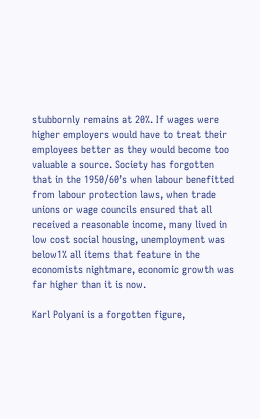stubbornly remains at 20%. If wages were higher employers would have to treat their employees better as they would become too valuable a source. Society has forgotten that in the 1950/60’s when labour benefitted from labour protection laws, when trade unions or wage councils ensured that all received a reasonable income, many lived in low cost social housing, unemployment was below1% all items that feature in the economists nightmare, economic growth was far higher than it is now.

Karl Polyani is a forgotten figure,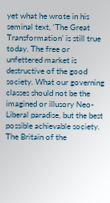yet what he wrote in his seminal text, ‘The Great Transformation’ is still true today. The free or unfettered market is destructive of the good society. What our governing classes should not be the imagined or illusory Neo-Liberal paradise, but the best possible achievable society. The Britain of the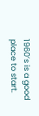1960’s is a good place to start.